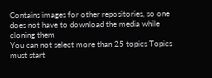Contains images for other repositories, so one does not have to download the media while cloning them
You can not select more than 25 topics Topics must start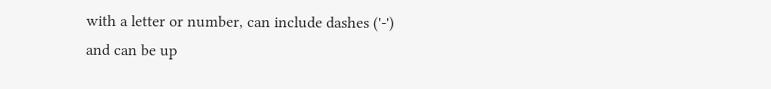with a letter or number, can include dashes ('-') and can be up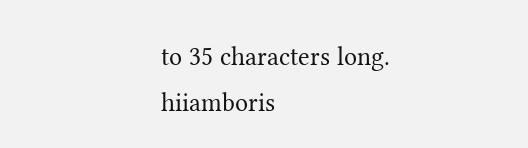to 35 characters long.
hiiamboris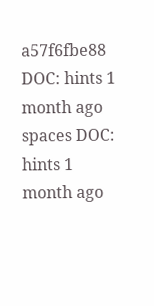a57f6fbe88 DOC: hints 1 month ago
spaces DOC: hints 1 month ago